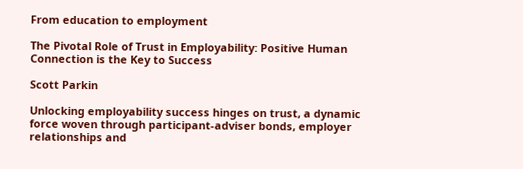From education to employment

The Pivotal Role of Trust in Employability: Positive Human Connection is the Key to Success

Scott Parkin

Unlocking employability success hinges on trust, a dynamic force woven through participant-adviser bonds, employer relationships and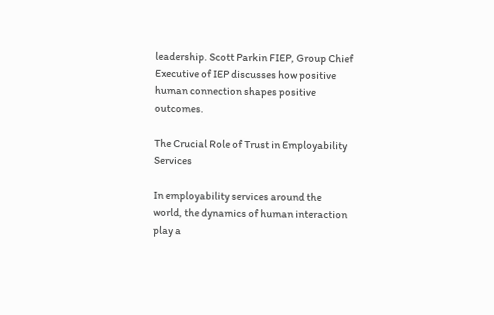leadership. Scott Parkin FIEP, Group Chief Executive of IEP discusses how positive human connection shapes positive outcomes.

The Crucial Role of Trust in Employability Services

In employability services around the world, the dynamics of human interaction play a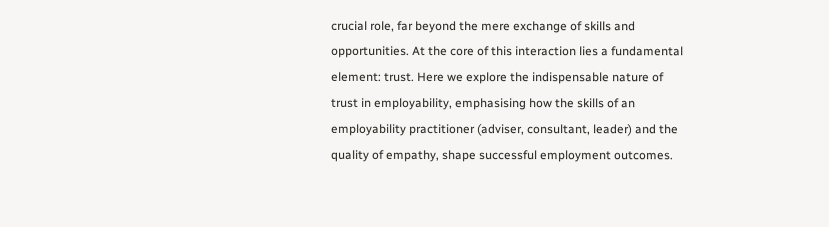crucial role, far beyond the mere exchange of skills and opportunities. At the core of this interaction lies a fundamental element: trust. Here we explore the indispensable nature of trust in employability, emphasising how the skills of an employability practitioner (adviser, consultant, leader) and the quality of empathy, shape successful employment outcomes.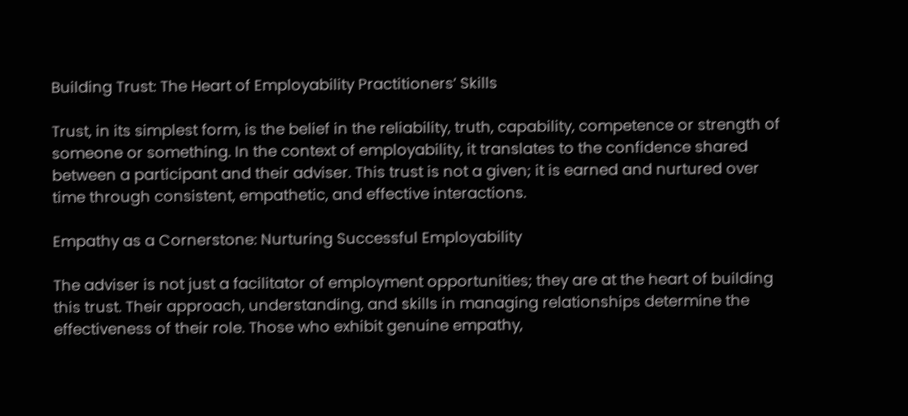Building Trust: The Heart of Employability Practitioners’ Skills

Trust, in its simplest form, is the belief in the reliability, truth, capability, competence or strength of someone or something. In the context of employability, it translates to the confidence shared between a participant and their adviser. This trust is not a given; it is earned and nurtured over time through consistent, empathetic, and effective interactions.

Empathy as a Cornerstone: Nurturing Successful Employability

The adviser is not just a facilitator of employment opportunities; they are at the heart of building this trust. Their approach, understanding, and skills in managing relationships determine the effectiveness of their role. Those who exhibit genuine empathy,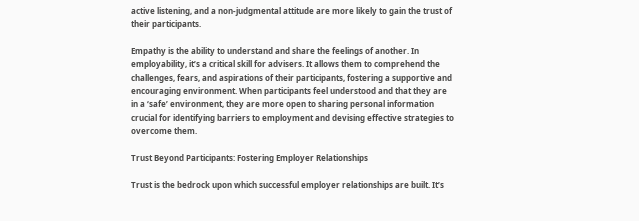active listening, and a non-judgmental attitude are more likely to gain the trust of their participants.

Empathy is the ability to understand and share the feelings of another. In employability, it’s a critical skill for advisers. It allows them to comprehend the challenges, fears, and aspirations of their participants, fostering a supportive and encouraging environment. When participants feel understood and that they are in a ‘safe’ environment, they are more open to sharing personal information crucial for identifying barriers to employment and devising effective strategies to overcome them.

Trust Beyond Participants: Fostering Employer Relationships

Trust is the bedrock upon which successful employer relationships are built. It’s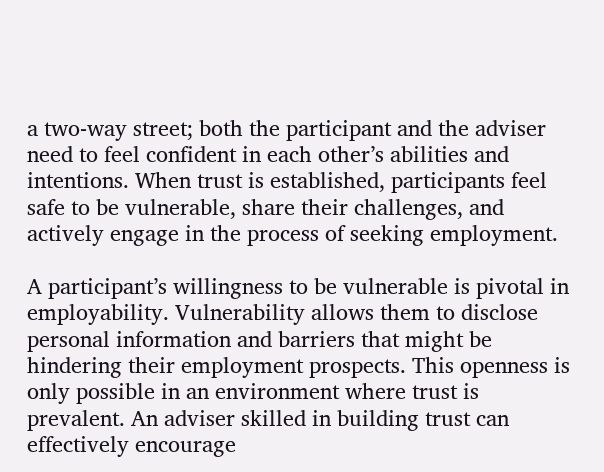a two-way street; both the participant and the adviser need to feel confident in each other’s abilities and intentions. When trust is established, participants feel safe to be vulnerable, share their challenges, and actively engage in the process of seeking employment.

A participant’s willingness to be vulnerable is pivotal in employability. Vulnerability allows them to disclose personal information and barriers that might be hindering their employment prospects. This openness is only possible in an environment where trust is prevalent. An adviser skilled in building trust can effectively encourage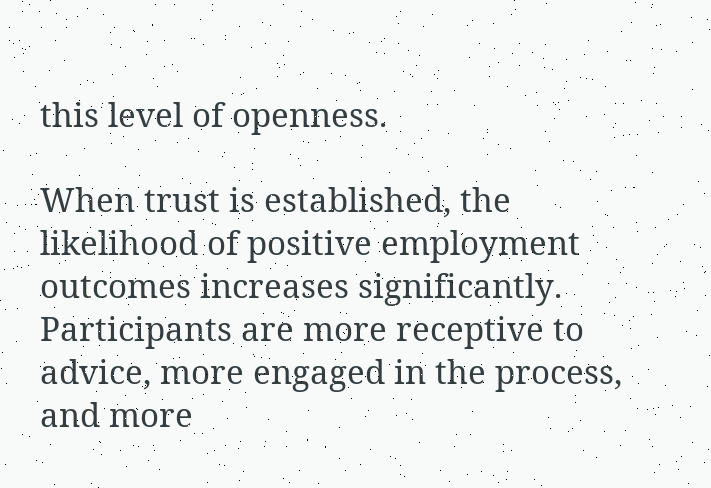this level of openness.

When trust is established, the likelihood of positive employment outcomes increases significantly. Participants are more receptive to advice, more engaged in the process, and more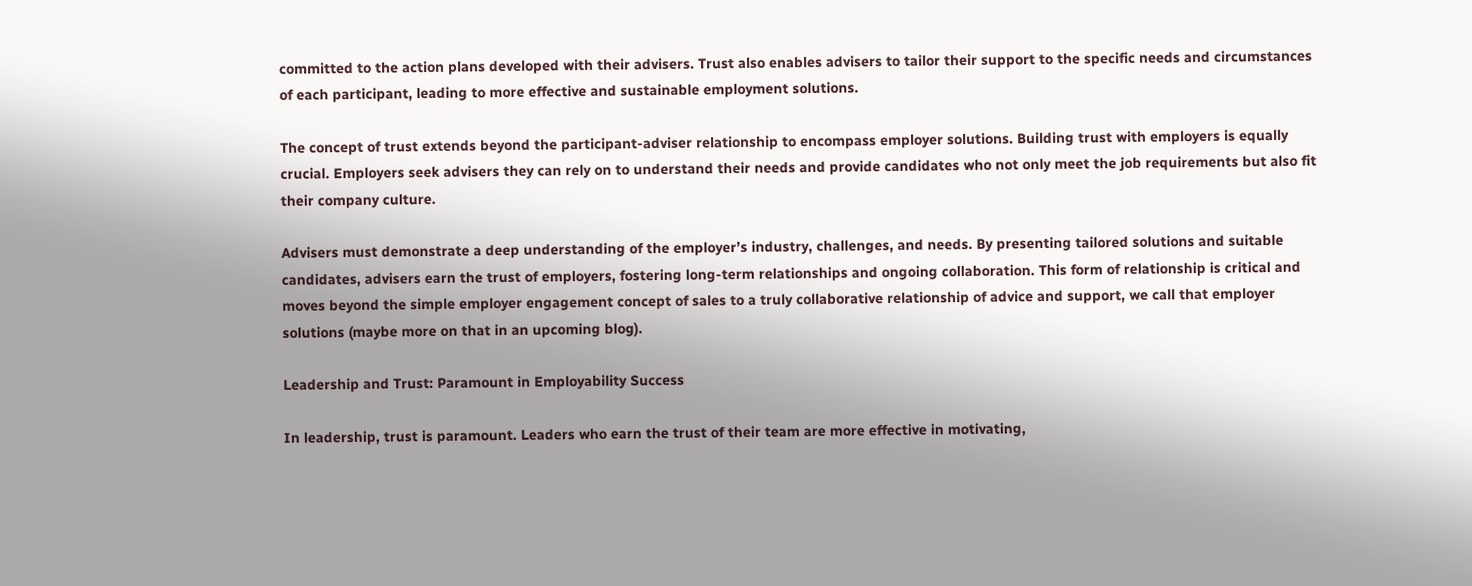committed to the action plans developed with their advisers. Trust also enables advisers to tailor their support to the specific needs and circumstances of each participant, leading to more effective and sustainable employment solutions.

The concept of trust extends beyond the participant-adviser relationship to encompass employer solutions. Building trust with employers is equally crucial. Employers seek advisers they can rely on to understand their needs and provide candidates who not only meet the job requirements but also fit their company culture.

Advisers must demonstrate a deep understanding of the employer’s industry, challenges, and needs. By presenting tailored solutions and suitable candidates, advisers earn the trust of employers, fostering long-term relationships and ongoing collaboration. This form of relationship is critical and moves beyond the simple employer engagement concept of sales to a truly collaborative relationship of advice and support, we call that employer solutions (maybe more on that in an upcoming blog).

Leadership and Trust: Paramount in Employability Success

In leadership, trust is paramount. Leaders who earn the trust of their team are more effective in motivating,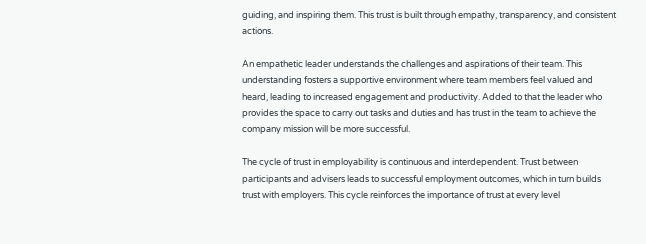guiding, and inspiring them. This trust is built through empathy, transparency, and consistent actions.

An empathetic leader understands the challenges and aspirations of their team. This understanding fosters a supportive environment where team members feel valued and heard, leading to increased engagement and productivity. Added to that the leader who provides the space to carry out tasks and duties and has trust in the team to achieve the company mission will be more successful.

The cycle of trust in employability is continuous and interdependent. Trust between participants and advisers leads to successful employment outcomes, which in turn builds trust with employers. This cycle reinforces the importance of trust at every level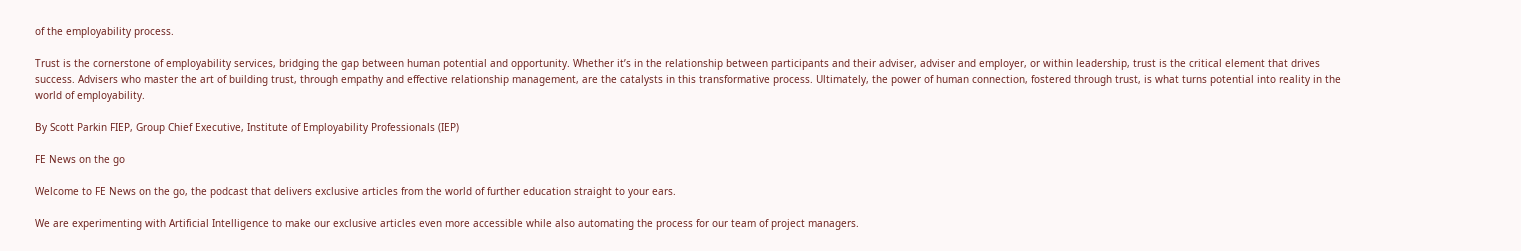of the employability process.

Trust is the cornerstone of employability services, bridging the gap between human potential and opportunity. Whether it’s in the relationship between participants and their adviser, adviser and employer, or within leadership, trust is the critical element that drives success. Advisers who master the art of building trust, through empathy and effective relationship management, are the catalysts in this transformative process. Ultimately, the power of human connection, fostered through trust, is what turns potential into reality in the world of employability.

By Scott Parkin FIEP, Group Chief Executive, Institute of Employability Professionals (IEP)

FE News on the go

Welcome to FE News on the go, the podcast that delivers exclusive articles from the world of further education straight to your ears.

We are experimenting with Artificial Intelligence to make our exclusive articles even more accessible while also automating the process for our team of project managers.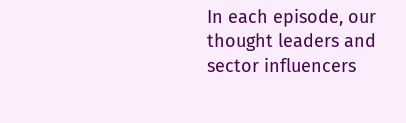In each episode, our thought leaders and sector influencers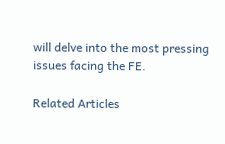will delve into the most pressing issues facing the FE.

Related Articles